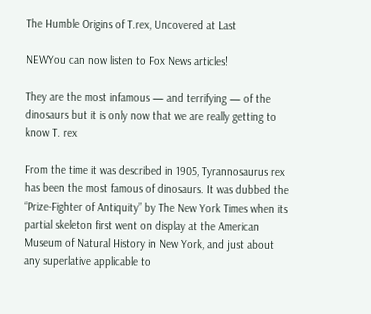The Humble Origins of T.rex, Uncovered at Last

NEWYou can now listen to Fox News articles!

They are the most infamous — and terrifying — of the dinosaurs but it is only now that we are really getting to know T. rex

From the time it was described in 1905, Tyrannosaurus rex has been the most famous of dinosaurs. It was dubbed the “Prize-Fighter of Antiquity” by The New York Times when its partial skeleton first went on display at the American Museum of Natural History in New York, and just about any superlative applicable to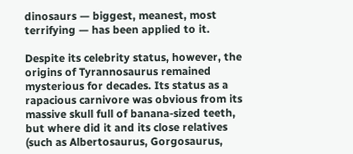dinosaurs — biggest, meanest, most terrifying — has been applied to it.

Despite its celebrity status, however, the origins of Tyrannosaurus remained mysterious for decades. Its status as a rapacious carnivore was obvious from its massive skull full of banana-sized teeth, but where did it and its close relatives (such as Albertosaurus, Gorgosaurus,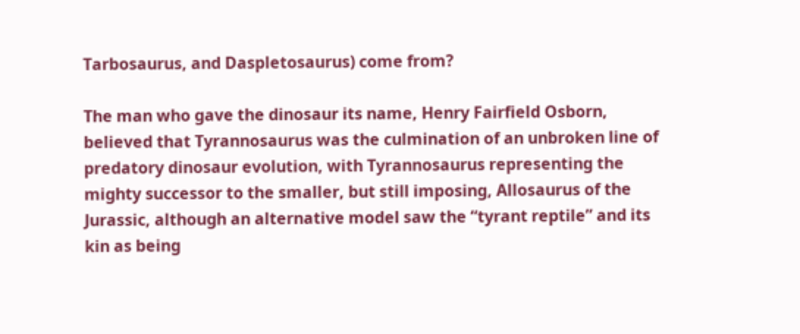Tarbosaurus, and Daspletosaurus) come from?

The man who gave the dinosaur its name, Henry Fairfield Osborn, believed that Tyrannosaurus was the culmination of an unbroken line of predatory dinosaur evolution, with Tyrannosaurus representing the mighty successor to the smaller, but still imposing, Allosaurus of the Jurassic, although an alternative model saw the “tyrant reptile” and its kin as being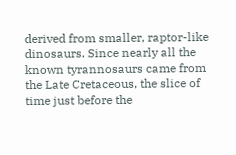derived from smaller, raptor-like dinosaurs. Since nearly all the known tyrannosaurs came from the Late Cretaceous, the slice of time just before the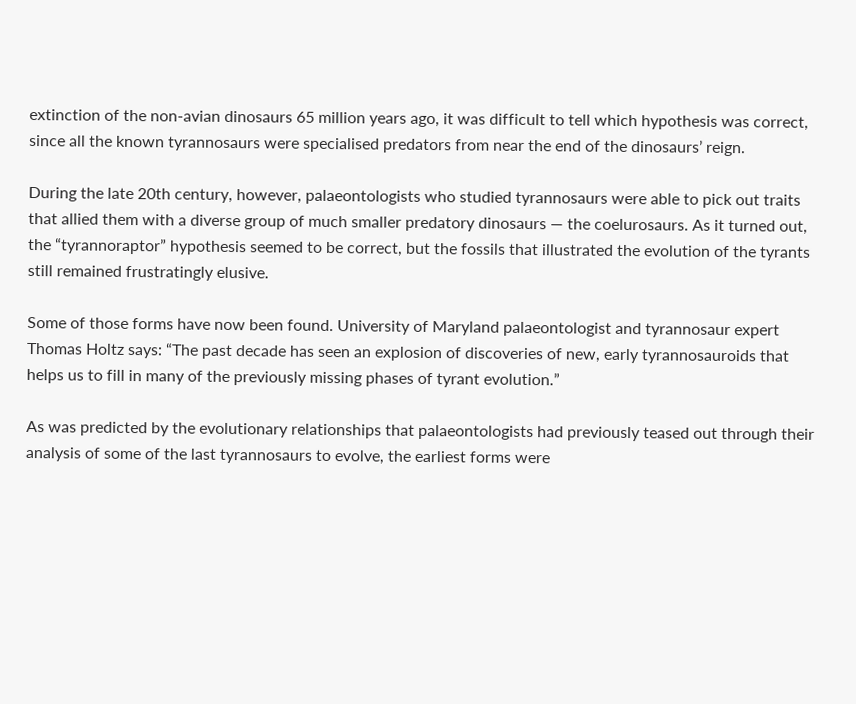extinction of the non-avian dinosaurs 65 million years ago, it was difficult to tell which hypothesis was correct, since all the known tyrannosaurs were specialised predators from near the end of the dinosaurs’ reign.

During the late 20th century, however, palaeontologists who studied tyrannosaurs were able to pick out traits that allied them with a diverse group of much smaller predatory dinosaurs — the coelurosaurs. As it turned out, the “tyrannoraptor” hypothesis seemed to be correct, but the fossils that illustrated the evolution of the tyrants still remained frustratingly elusive.

Some of those forms have now been found. University of Maryland palaeontologist and tyrannosaur expert Thomas Holtz says: “The past decade has seen an explosion of discoveries of new, early tyrannosauroids that helps us to fill in many of the previously missing phases of tyrant evolution.”

As was predicted by the evolutionary relationships that palaeontologists had previously teased out through their analysis of some of the last tyrannosaurs to evolve, the earliest forms were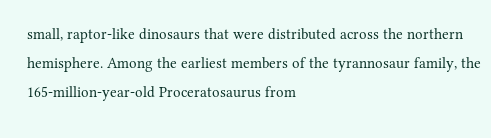small, raptor-like dinosaurs that were distributed across the northern hemisphere. Among the earliest members of the tyrannosaur family, the 165-million-year-old Proceratosaurus from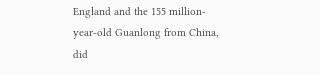England and the 155 million-year-old Guanlong from China, did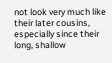not look very much like their later cousins, especially since their long, shallow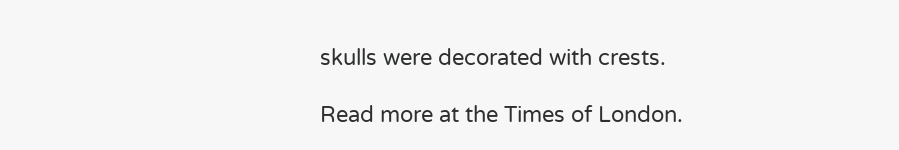skulls were decorated with crests.

Read more at the Times of London.